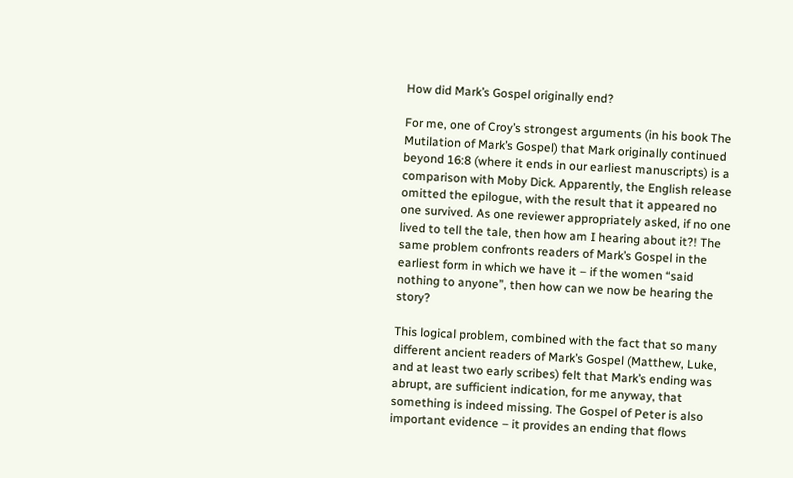How did Mark’s Gospel originally end?

For me, one of Croy’s strongest arguments (in his book The Mutilation of Mark’s Gospel) that Mark originally continued beyond 16:8 (where it ends in our earliest manuscripts) is a comparison with Moby Dick. Apparently, the English release omitted the epilogue, with the result that it appeared no one survived. As one reviewer appropriately asked, if no one lived to tell the tale, then how am I hearing about it?! The same problem confronts readers of Mark’s Gospel in the earliest form in which we have it – if the women “said nothing to anyone”, then how can we now be hearing the story?

This logical problem, combined with the fact that so many different ancient readers of Mark’s Gospel (Matthew, Luke, and at least two early scribes) felt that Mark’s ending was abrupt, are sufficient indication, for me anyway, that something is indeed missing. The Gospel of Peter is also important evidence – it provides an ending that flows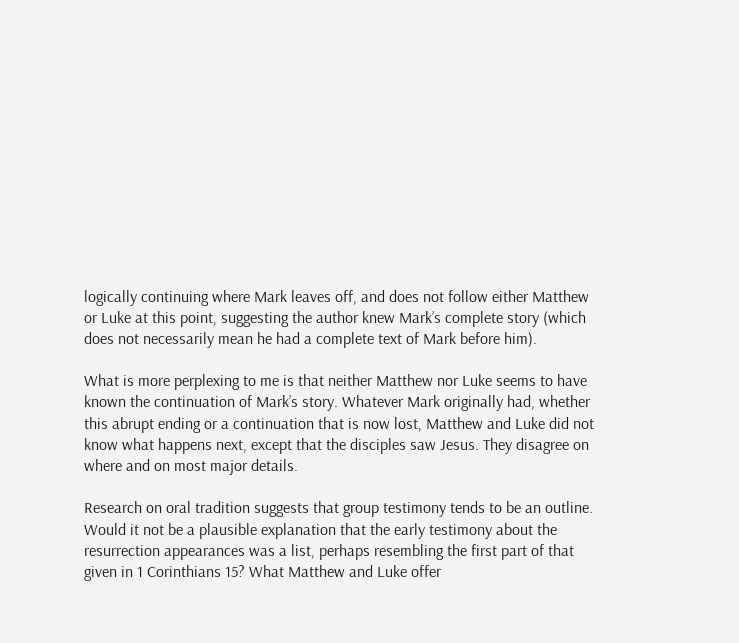logically continuing where Mark leaves off, and does not follow either Matthew or Luke at this point, suggesting the author knew Mark’s complete story (which does not necessarily mean he had a complete text of Mark before him).

What is more perplexing to me is that neither Matthew nor Luke seems to have known the continuation of Mark’s story. Whatever Mark originally had, whether this abrupt ending or a continuation that is now lost, Matthew and Luke did not know what happens next, except that the disciples saw Jesus. They disagree on where and on most major details.

Research on oral tradition suggests that group testimony tends to be an outline. Would it not be a plausible explanation that the early testimony about the resurrection appearances was a list, perhaps resembling the first part of that given in 1 Corinthians 15? What Matthew and Luke offer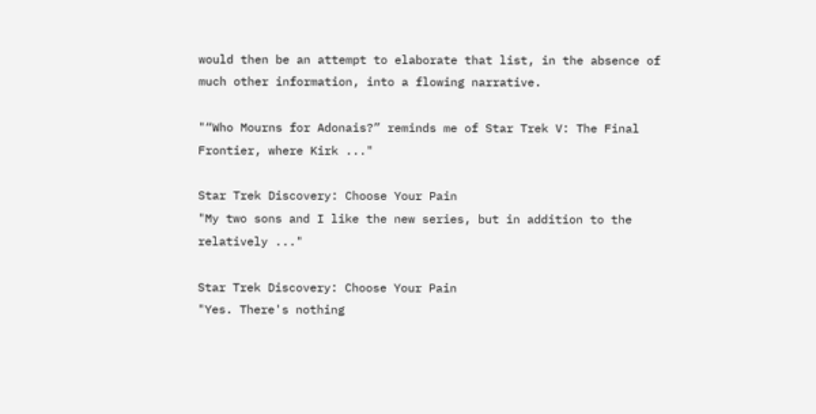would then be an attempt to elaborate that list, in the absence of much other information, into a flowing narrative.

"“Who Mourns for Adonais?” reminds me of Star Trek V: The Final Frontier, where Kirk ..."

Star Trek Discovery: Choose Your Pain
"My two sons and I like the new series, but in addition to the relatively ..."

Star Trek Discovery: Choose Your Pain
"Yes. There's nothing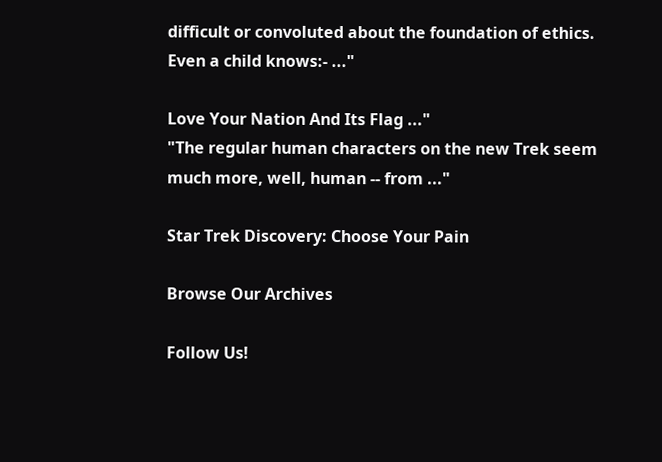difficult or convoluted about the foundation of ethics. Even a child knows:- ..."

Love Your Nation And Its Flag ..."
"The regular human characters on the new Trek seem much more, well, human -- from ..."

Star Trek Discovery: Choose Your Pain

Browse Our Archives

Follow Us!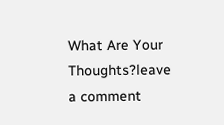What Are Your Thoughts?leave a comment